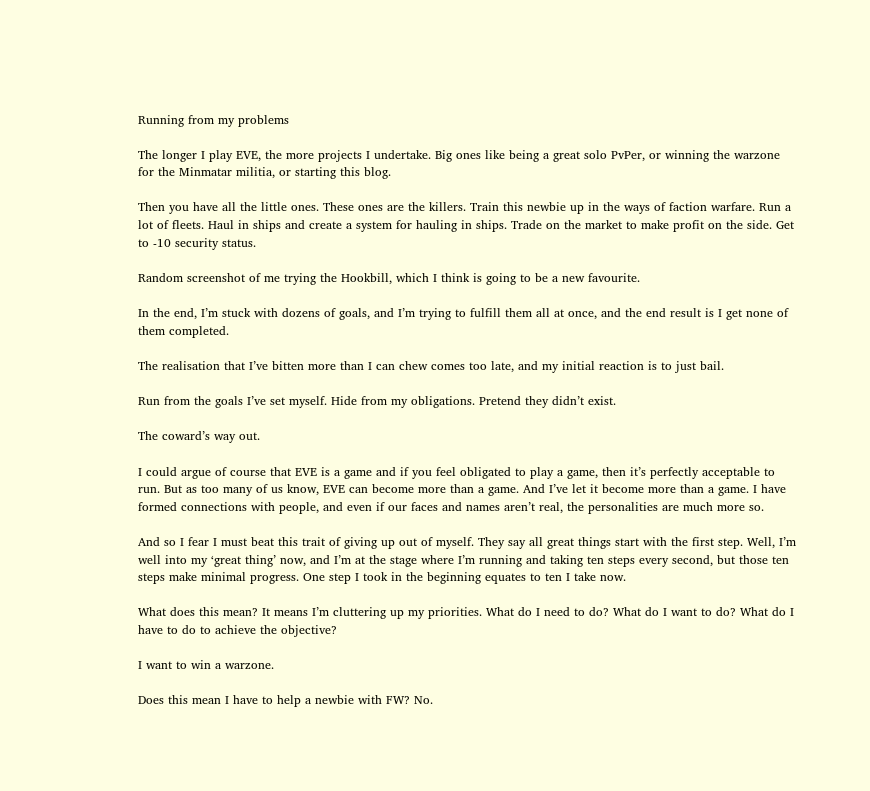Running from my problems

The longer I play EVE, the more projects I undertake. Big ones like being a great solo PvPer, or winning the warzone for the Minmatar militia, or starting this blog.

Then you have all the little ones. These ones are the killers. Train this newbie up in the ways of faction warfare. Run a lot of fleets. Haul in ships and create a system for hauling in ships. Trade on the market to make profit on the side. Get to -10 security status.

Random screenshot of me trying the Hookbill, which I think is going to be a new favourite.

In the end, I’m stuck with dozens of goals, and I’m trying to fulfill them all at once, and the end result is I get none of them completed.

The realisation that I’ve bitten more than I can chew comes too late, and my initial reaction is to just bail.

Run from the goals I’ve set myself. Hide from my obligations. Pretend they didn’t exist.

The coward’s way out.

I could argue of course that EVE is a game and if you feel obligated to play a game, then it’s perfectly acceptable to run. But as too many of us know, EVE can become more than a game. And I’ve let it become more than a game. I have formed connections with people, and even if our faces and names aren’t real, the personalities are much more so.

And so I fear I must beat this trait of giving up out of myself. They say all great things start with the first step. Well, I’m well into my ‘great thing’ now, and I’m at the stage where I’m running and taking ten steps every second, but those ten steps make minimal progress. One step I took in the beginning equates to ten I take now.

What does this mean? It means I’m cluttering up my priorities. What do I need to do? What do I want to do? What do I have to do to achieve the objective?

I want to win a warzone.

Does this mean I have to help a newbie with FW? No.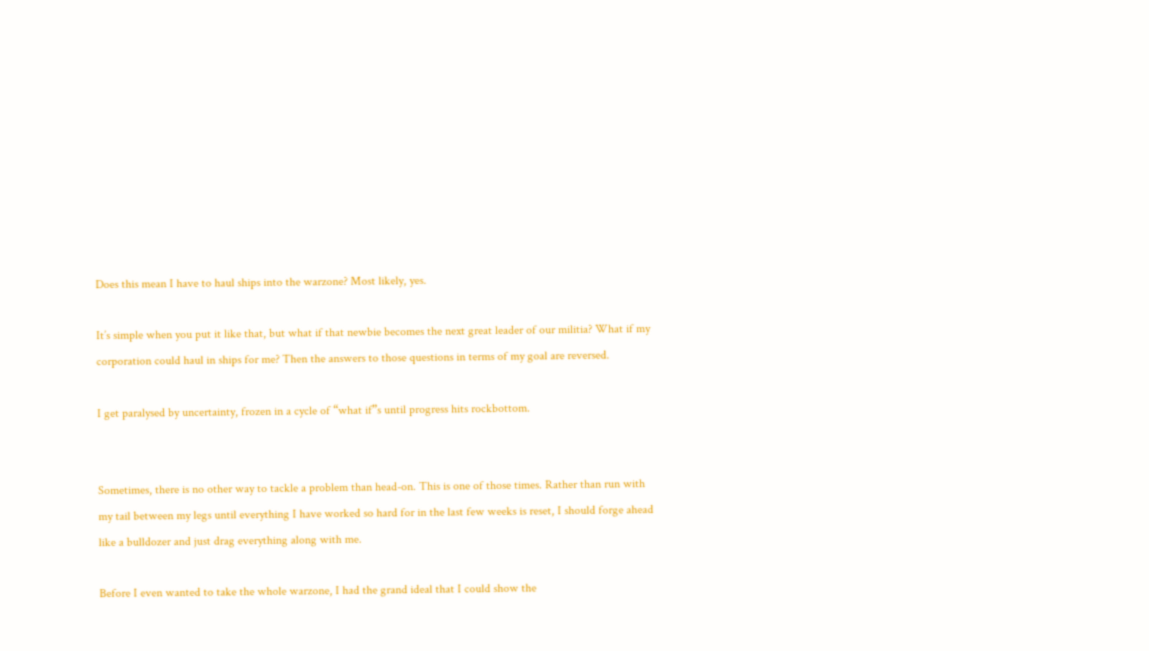Does this mean I have to haul ships into the warzone? Most likely, yes.

It’s simple when you put it like that, but what if that newbie becomes the next great leader of our militia? What if my corporation could haul in ships for me? Then the answers to those questions in terms of my goal are reversed.

I get paralysed by uncertainty, frozen in a cycle of “what if”s until progress hits rockbottom.


Sometimes, there is no other way to tackle a problem than head-on. This is one of those times. Rather than run with my tail between my legs until everything I have worked so hard for in the last few weeks is reset, I should forge ahead like a bulldozer and just drag everything along with me.

Before I even wanted to take the whole warzone, I had the grand ideal that I could show the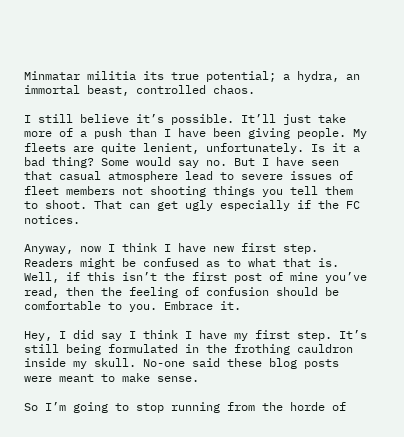Minmatar militia its true potential; a hydra, an immortal beast, controlled chaos.

I still believe it’s possible. It’ll just take more of a push than I have been giving people. My fleets are quite lenient, unfortunately. Is it a bad thing? Some would say no. But I have seen that casual atmosphere lead to severe issues of fleet members not shooting things you tell them to shoot. That can get ugly especially if the FC notices.

Anyway, now I think I have new first step. Readers might be confused as to what that is. Well, if this isn’t the first post of mine you’ve read, then the feeling of confusion should be comfortable to you. Embrace it.

Hey, I did say I think I have my first step. It’s still being formulated in the frothing cauldron inside my skull. No-one said these blog posts were meant to make sense.

So I’m going to stop running from the horde of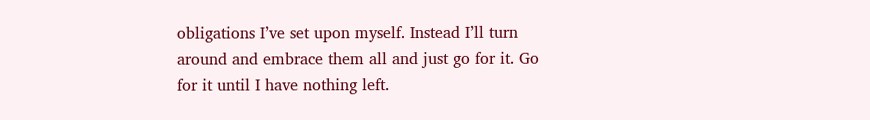obligations I’ve set upon myself. Instead I’ll turn around and embrace them all and just go for it. Go for it until I have nothing left.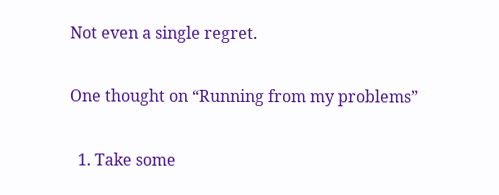Not even a single regret.

One thought on “Running from my problems”

  1. Take some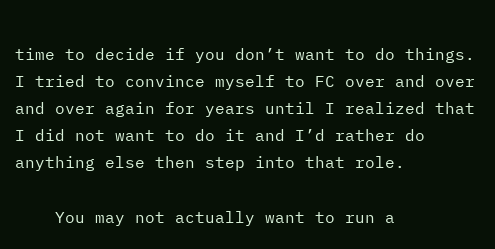time to decide if you don’t want to do things. I tried to convince myself to FC over and over and over again for years until I realized that I did not want to do it and I’d rather do anything else then step into that role.

    You may not actually want to run a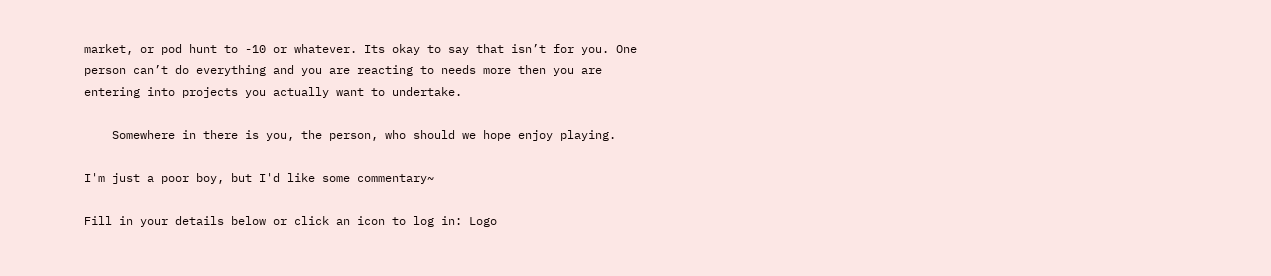market, or pod hunt to -10 or whatever. Its okay to say that isn’t for you. One person can’t do everything and you are reacting to needs more then you are entering into projects you actually want to undertake.

    Somewhere in there is you, the person, who should we hope enjoy playing.

I'm just a poor boy, but I'd like some commentary~

Fill in your details below or click an icon to log in: Logo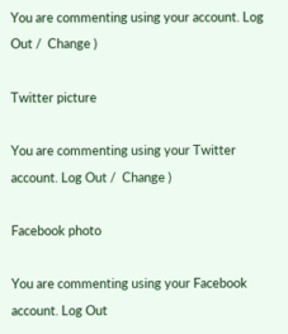You are commenting using your account. Log Out /  Change )

Twitter picture

You are commenting using your Twitter account. Log Out /  Change )

Facebook photo

You are commenting using your Facebook account. Log Out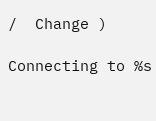/  Change )

Connecting to %s